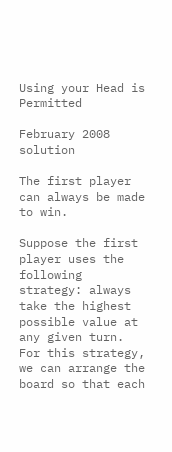Using your Head is Permitted

February 2008 solution

The first player can always be made to win.

Suppose the first player uses the following strategy: always take the highest possible value at any given turn. For this strategy, we can arrange the board so that each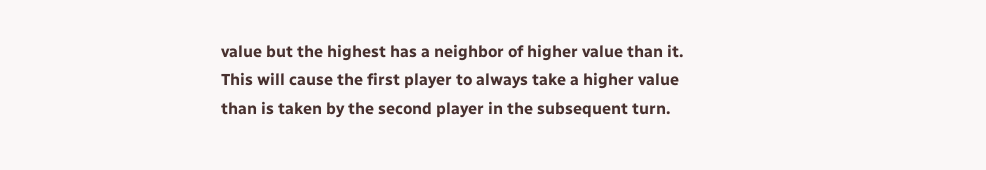value but the highest has a neighbor of higher value than it. This will cause the first player to always take a higher value than is taken by the second player in the subsequent turn.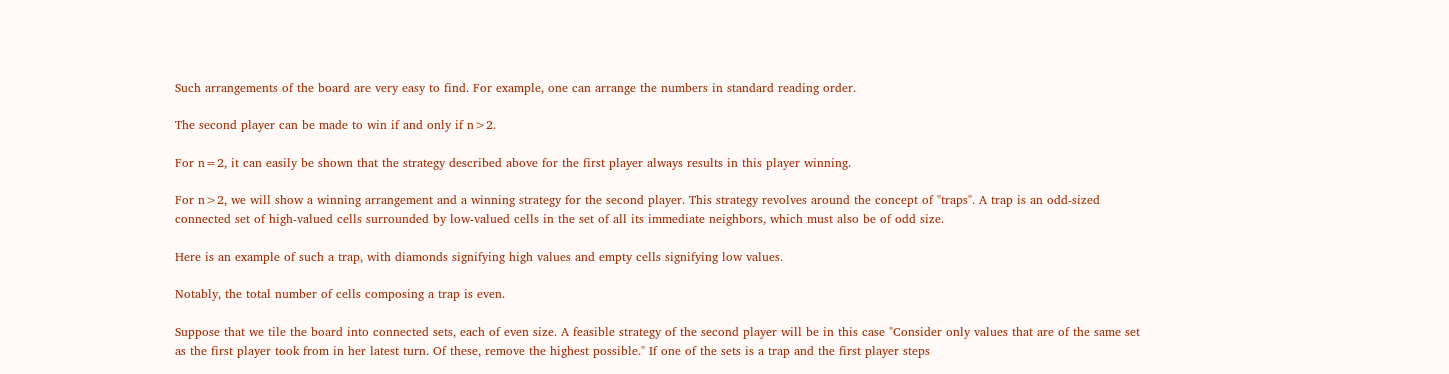Such arrangements of the board are very easy to find. For example, one can arrange the numbers in standard reading order.

The second player can be made to win if and only if n>2.

For n=2, it can easily be shown that the strategy described above for the first player always results in this player winning.

For n>2, we will show a winning arrangement and a winning strategy for the second player. This strategy revolves around the concept of "traps". A trap is an odd-sized connected set of high-valued cells surrounded by low-valued cells in the set of all its immediate neighbors, which must also be of odd size.

Here is an example of such a trap, with diamonds signifying high values and empty cells signifying low values.

Notably, the total number of cells composing a trap is even.

Suppose that we tile the board into connected sets, each of even size. A feasible strategy of the second player will be in this case "Consider only values that are of the same set as the first player took from in her latest turn. Of these, remove the highest possible." If one of the sets is a trap and the first player steps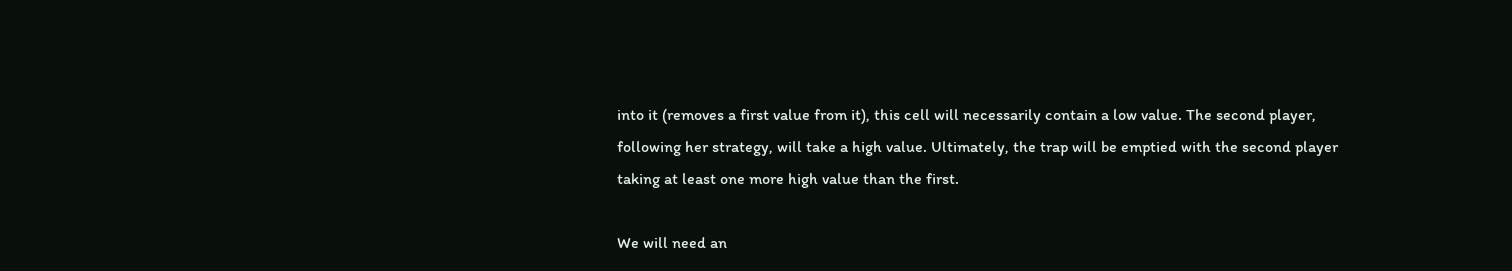into it (removes a first value from it), this cell will necessarily contain a low value. The second player, following her strategy, will take a high value. Ultimately, the trap will be emptied with the second player taking at least one more high value than the first.

We will need an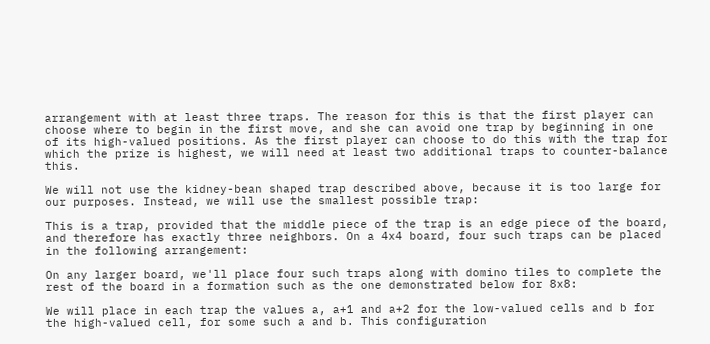arrangement with at least three traps. The reason for this is that the first player can choose where to begin in the first move, and she can avoid one trap by beginning in one of its high-valued positions. As the first player can choose to do this with the trap for which the prize is highest, we will need at least two additional traps to counter-balance this.

We will not use the kidney-bean shaped trap described above, because it is too large for our purposes. Instead, we will use the smallest possible trap:

This is a trap, provided that the middle piece of the trap is an edge piece of the board, and therefore has exactly three neighbors. On a 4x4 board, four such traps can be placed in the following arrangement:

On any larger board, we'll place four such traps along with domino tiles to complete the rest of the board in a formation such as the one demonstrated below for 8x8:

We will place in each trap the values a, a+1 and a+2 for the low-valued cells and b for the high-valued cell, for some such a and b. This configuration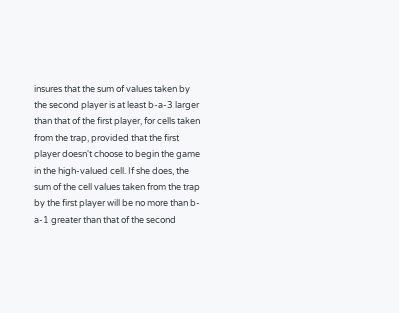insures that the sum of values taken by the second player is at least b-a-3 larger than that of the first player, for cells taken from the trap, provided that the first player doesn't choose to begin the game in the high-valued cell. If she does, the sum of the cell values taken from the trap by the first player will be no more than b-a-1 greater than that of the second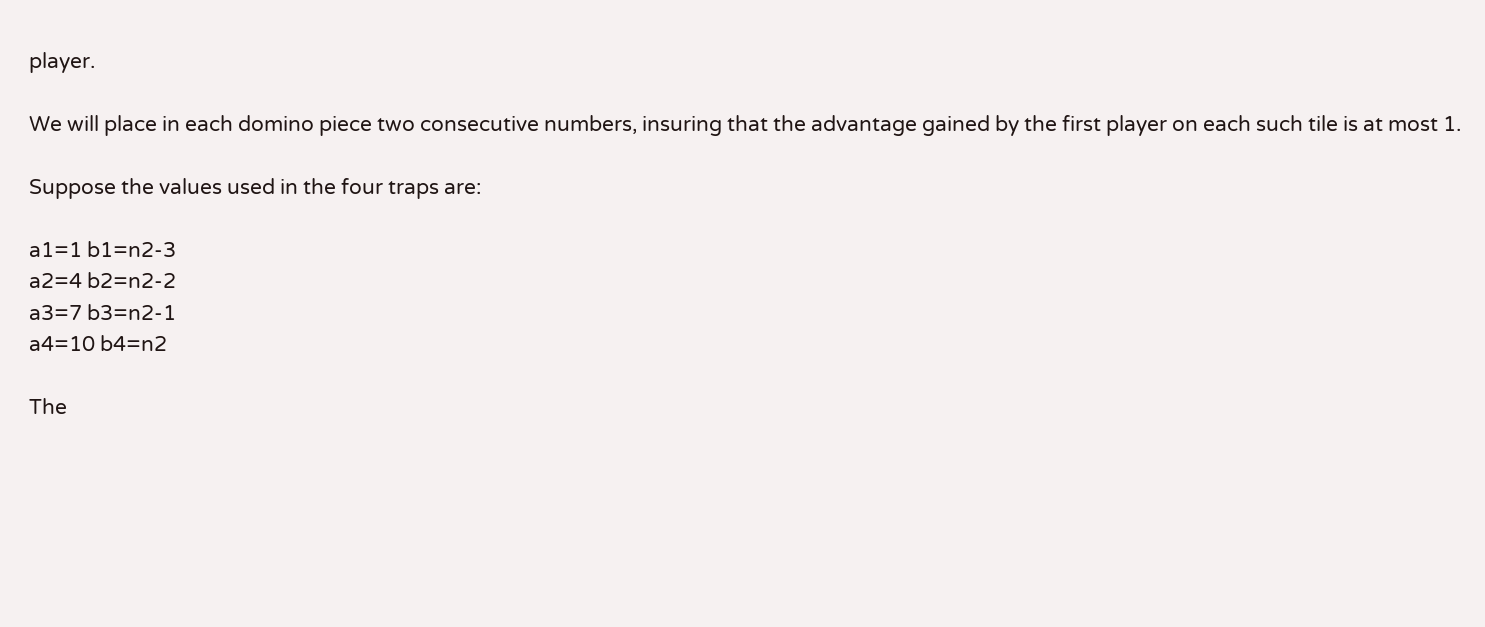player.

We will place in each domino piece two consecutive numbers, insuring that the advantage gained by the first player on each such tile is at most 1.

Suppose the values used in the four traps are:

a1=1 b1=n2-3
a2=4 b2=n2-2
a3=7 b3=n2-1
a4=10 b4=n2

The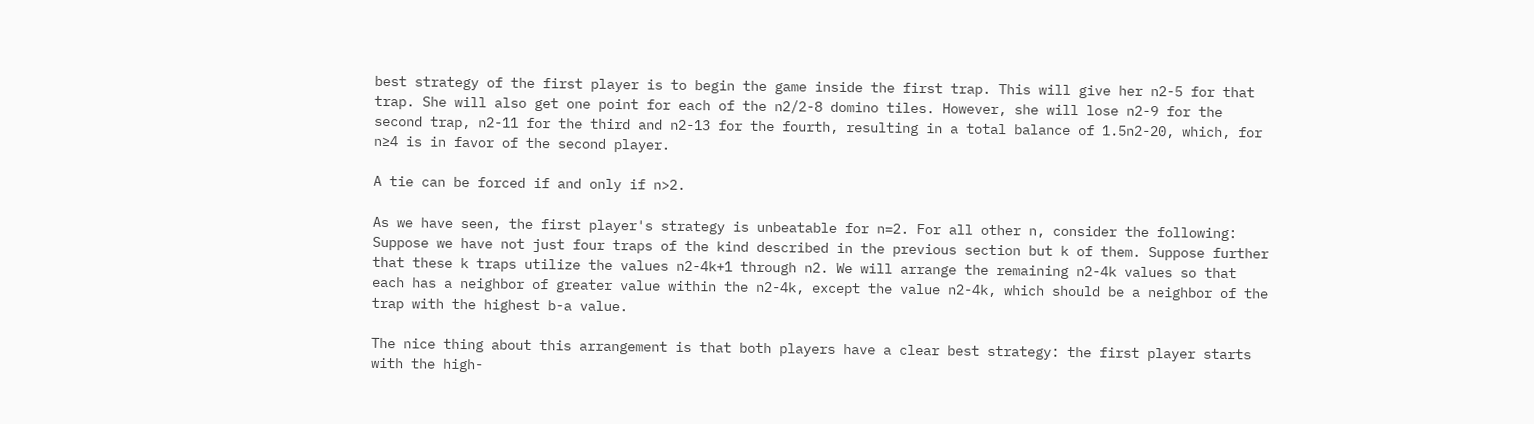best strategy of the first player is to begin the game inside the first trap. This will give her n2-5 for that trap. She will also get one point for each of the n2/2-8 domino tiles. However, she will lose n2-9 for the second trap, n2-11 for the third and n2-13 for the fourth, resulting in a total balance of 1.5n2-20, which, for n≥4 is in favor of the second player.

A tie can be forced if and only if n>2.

As we have seen, the first player's strategy is unbeatable for n=2. For all other n, consider the following: Suppose we have not just four traps of the kind described in the previous section but k of them. Suppose further that these k traps utilize the values n2-4k+1 through n2. We will arrange the remaining n2-4k values so that each has a neighbor of greater value within the n2-4k, except the value n2-4k, which should be a neighbor of the trap with the highest b-a value.

The nice thing about this arrangement is that both players have a clear best strategy: the first player starts with the high-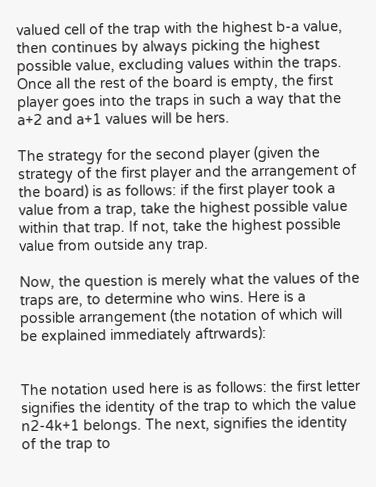valued cell of the trap with the highest b-a value, then continues by always picking the highest possible value, excluding values within the traps. Once all the rest of the board is empty, the first player goes into the traps in such a way that the a+2 and a+1 values will be hers.

The strategy for the second player (given the strategy of the first player and the arrangement of the board) is as follows: if the first player took a value from a trap, take the highest possible value within that trap. If not, take the highest possible value from outside any trap.

Now, the question is merely what the values of the traps are, to determine who wins. Here is a possible arrangement (the notation of which will be explained immediately aftrwards):


The notation used here is as follows: the first letter signifies the identity of the trap to which the value n2-4k+1 belongs. The next, signifies the identity of the trap to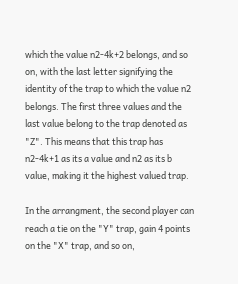which the value n2-4k+2 belongs, and so on, with the last letter signifying the identity of the trap to which the value n2 belongs. The first three values and the last value belong to the trap denoted as "Z". This means that this trap has n2-4k+1 as its a value and n2 as its b value, making it the highest valued trap.

In the arrangment, the second player can reach a tie on the "Y" trap, gain 4 points on the "X" trap, and so on,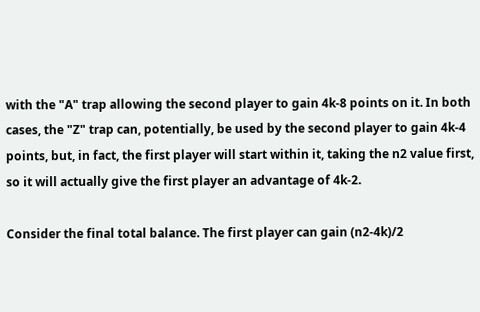with the "A" trap allowing the second player to gain 4k-8 points on it. In both cases, the "Z" trap can, potentially, be used by the second player to gain 4k-4 points, but, in fact, the first player will start within it, taking the n2 value first, so it will actually give the first player an advantage of 4k-2.

Consider the final total balance. The first player can gain (n2-4k)/2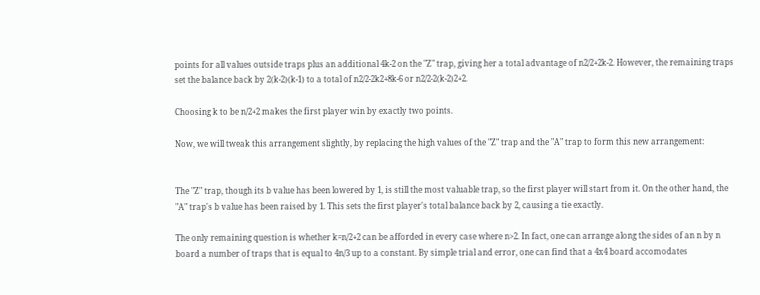points for all values outside traps plus an additional 4k-2 on the "Z" trap, giving her a total advantage of n2/2+2k-2. However, the remaining traps set the balance back by 2(k-2)(k-1) to a total of n2/2-2k2+8k-6 or n2/2-2(k-2)2+2.

Choosing k to be n/2+2 makes the first player win by exactly two points.

Now, we will tweak this arrangement slightly, by replacing the high values of the "Z" trap and the "A" trap to form this new arrangement:


The "Z" trap, though its b value has been lowered by 1, is still the most valuable trap, so the first player will start from it. On the other hand, the "A" trap's b value has been raised by 1. This sets the first player's total balance back by 2, causing a tie exactly.

The only remaining question is whether k=n/2+2 can be afforded in every case where n>2. In fact, one can arrange along the sides of an n by n board a number of traps that is equal to 4n/3 up to a constant. By simple trial and error, one can find that a 4x4 board accomodates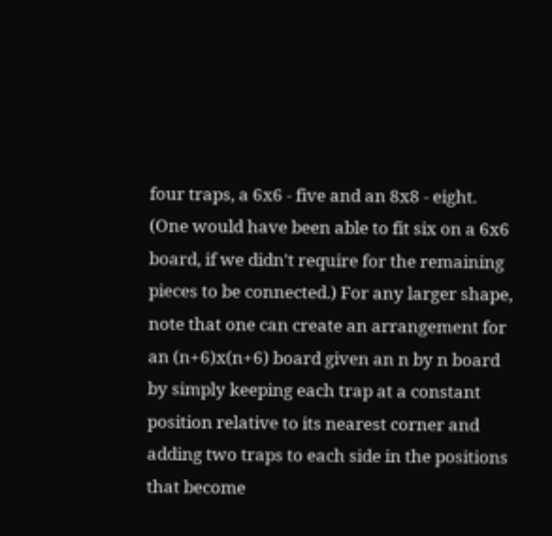four traps, a 6x6 - five and an 8x8 - eight. (One would have been able to fit six on a 6x6 board, if we didn't require for the remaining pieces to be connected.) For any larger shape, note that one can create an arrangement for an (n+6)x(n+6) board given an n by n board by simply keeping each trap at a constant position relative to its nearest corner and adding two traps to each side in the positions that become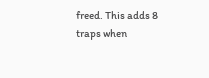freed. This adds 8 traps when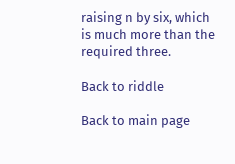raising n by six, which is much more than the required three.

Back to riddle

Back to main page